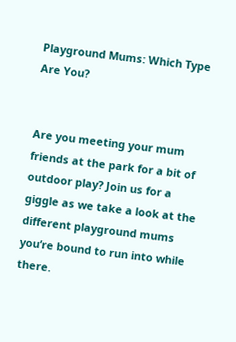Playground Mums: Which Type Are You?


Are you meeting your mum friends at the park for a bit of outdoor play? Join us for a giggle as we take a look at the different playground mums you’re bound to run into while there.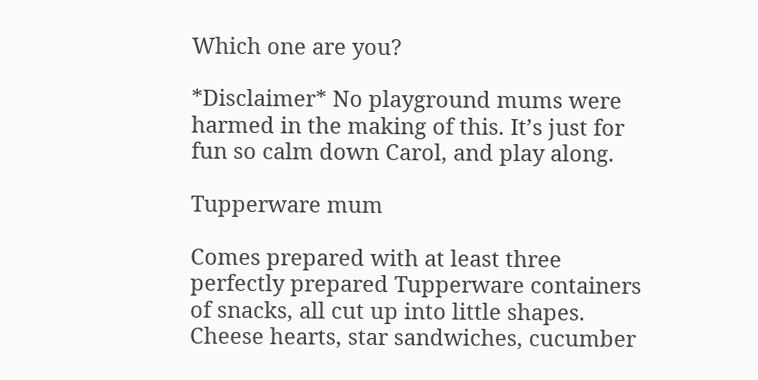Which one are you?

*Disclaimer* No playground mums were harmed in the making of this. It’s just for fun so calm down Carol, and play along.

Tupperware mum

Comes prepared with at least three perfectly prepared Tupperware containers of snacks, all cut up into little shapes. Cheese hearts, star sandwiches, cucumber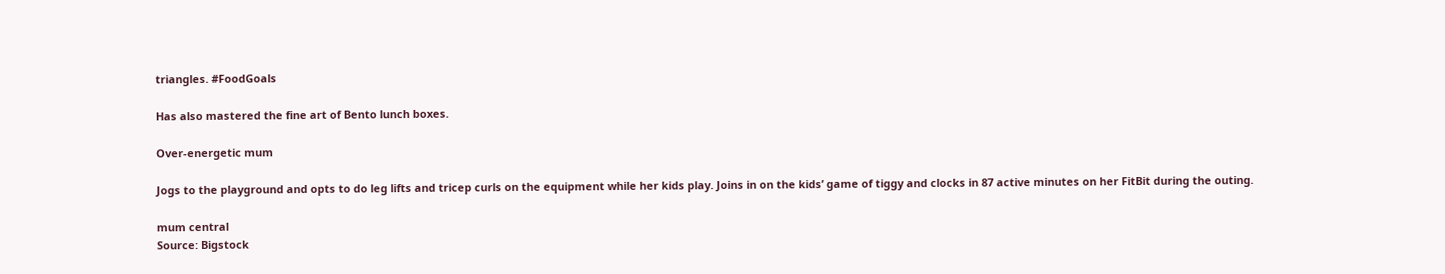triangles. #FoodGoals

Has also mastered the fine art of Bento lunch boxes.

Over-energetic mum

Jogs to the playground and opts to do leg lifts and tricep curls on the equipment while her kids play. Joins in on the kids’ game of tiggy and clocks in 87 active minutes on her FitBit during the outing.

mum central
Source: Bigstock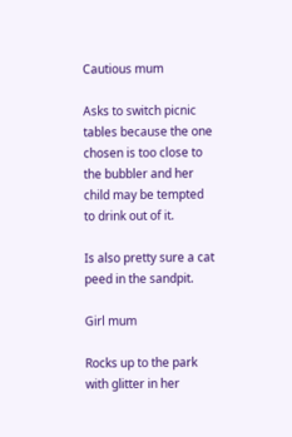Cautious mum

Asks to switch picnic tables because the one chosen is too close to the bubbler and her child may be tempted to drink out of it.

Is also pretty sure a cat peed in the sandpit.

Girl mum

Rocks up to the park with glitter in her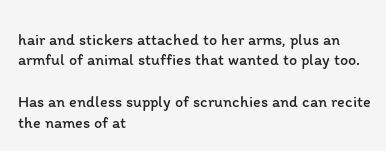hair and stickers attached to her arms, plus an armful of animal stuffies that wanted to play too.

Has an endless supply of scrunchies and can recite the names of at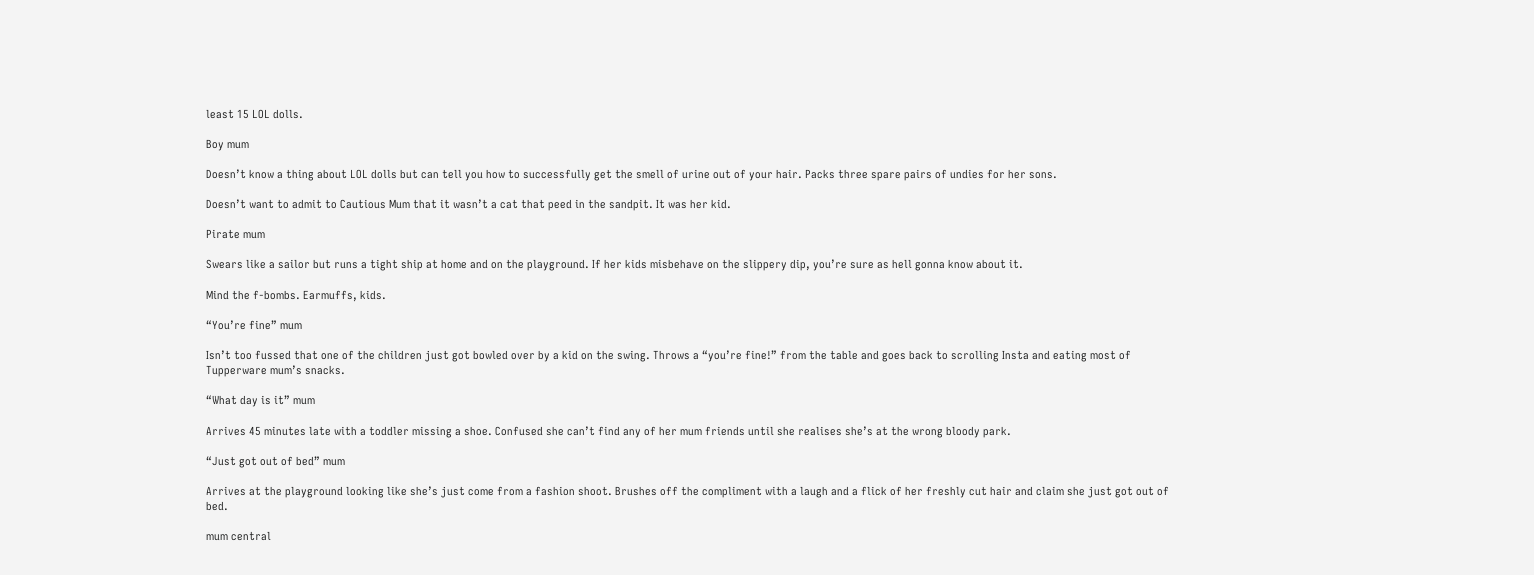least 15 LOL dolls.

Boy mum

Doesn’t know a thing about LOL dolls but can tell you how to successfully get the smell of urine out of your hair. Packs three spare pairs of undies for her sons.

Doesn’t want to admit to Cautious Mum that it wasn’t a cat that peed in the sandpit. It was her kid.

Pirate mum

Swears like a sailor but runs a tight ship at home and on the playground. If her kids misbehave on the slippery dip, you’re sure as hell gonna know about it.

Mind the f-bombs. Earmuffs, kids.

“You’re fine” mum

Isn’t too fussed that one of the children just got bowled over by a kid on the swing. Throws a “you’re fine!” from the table and goes back to scrolling Insta and eating most of Tupperware mum’s snacks.

“What day is it” mum

Arrives 45 minutes late with a toddler missing a shoe. Confused she can’t find any of her mum friends until she realises she’s at the wrong bloody park.

“Just got out of bed” mum

Arrives at the playground looking like she’s just come from a fashion shoot. Brushes off the compliment with a laugh and a flick of her freshly cut hair and claim she just got out of bed.

mum central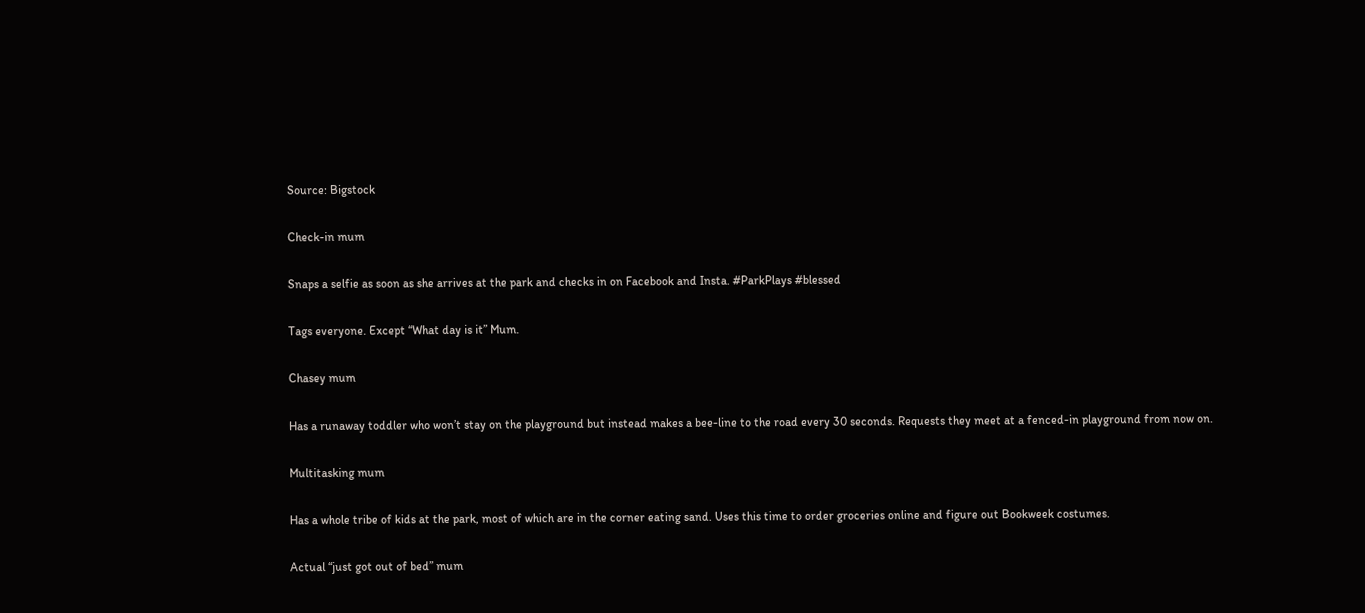Source: Bigstock

Check-in mum

Snaps a selfie as soon as she arrives at the park and checks in on Facebook and Insta. #ParkPlays #blessed

Tags everyone. Except “What day is it” Mum.

Chasey mum

Has a runaway toddler who won’t stay on the playground but instead makes a bee-line to the road every 30 seconds. Requests they meet at a fenced-in playground from now on.

Multitasking mum

Has a whole tribe of kids at the park, most of which are in the corner eating sand. Uses this time to order groceries online and figure out Bookweek costumes.

Actual “just got out of bed” mum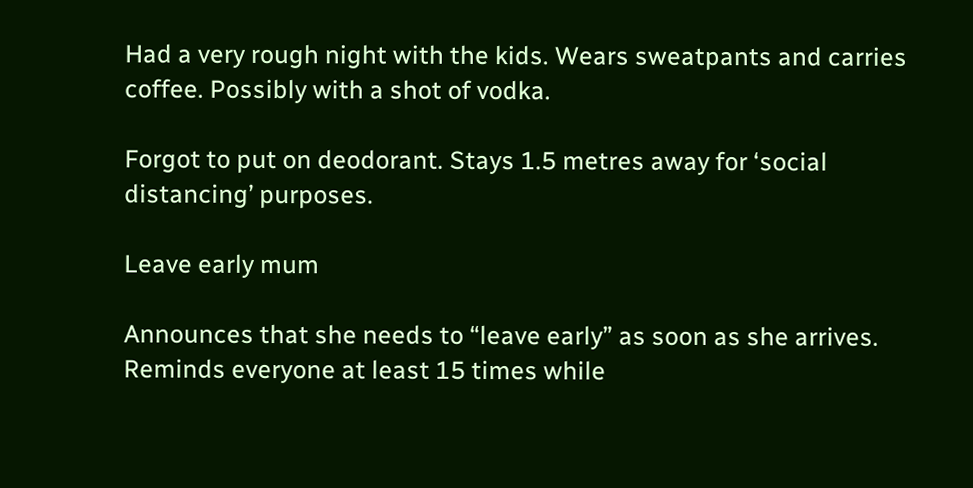Had a very rough night with the kids. Wears sweatpants and carries coffee. Possibly with a shot of vodka.

Forgot to put on deodorant. Stays 1.5 metres away for ‘social distancing’ purposes.

Leave early mum

Announces that she needs to “leave early” as soon as she arrives. Reminds everyone at least 15 times while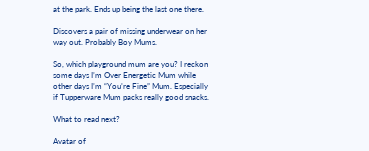at the park. Ends up being the last one there.

Discovers a pair of missing underwear on her way out. Probably Boy Mums.

So, which playground mum are you? I reckon some days I’m Over Energetic Mum while other days I’m “You’re Fine” Mum. Especially if Tupperware Mum packs really good snacks.

What to read next?

Avatar of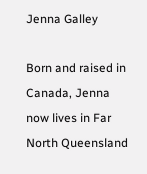Jenna Galley

Born and raised in Canada, Jenna now lives in Far North Queensland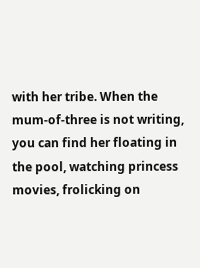with her tribe. When the mum-of-three is not writing, you can find her floating in the pool, watching princess movies, frolicking on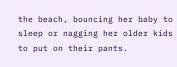the beach, bouncing her baby to sleep or nagging her older kids to put on their pants.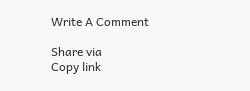Write A Comment

Share via
Copy link